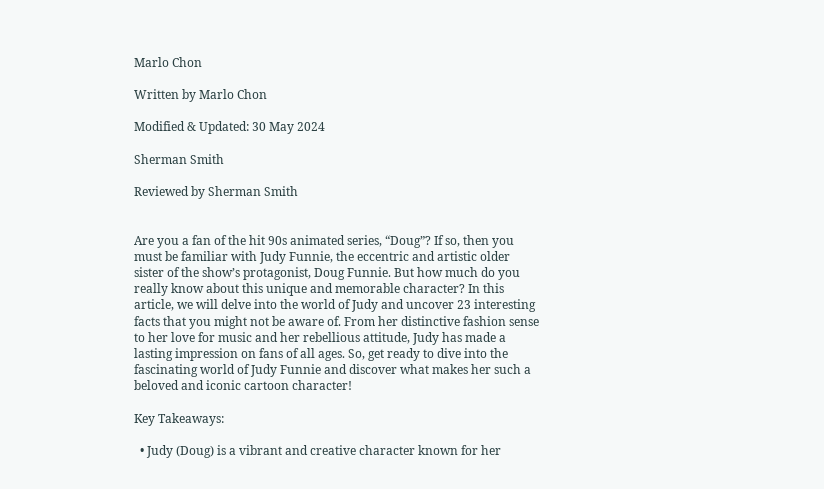Marlo Chon

Written by Marlo Chon

Modified & Updated: 30 May 2024

Sherman Smith

Reviewed by Sherman Smith


Are you a fan of the hit 90s animated series, “Doug”? If so, then you must be familiar with Judy Funnie, the eccentric and artistic older sister of the show’s protagonist, Doug Funnie. But how much do you really know about this unique and memorable character? In this article, we will delve into the world of Judy and uncover 23 interesting facts that you might not be aware of. From her distinctive fashion sense to her love for music and her rebellious attitude, Judy has made a lasting impression on fans of all ages. So, get ready to dive into the fascinating world of Judy Funnie and discover what makes her such a beloved and iconic cartoon character!

Key Takeaways:

  • Judy (Doug) is a vibrant and creative character known for her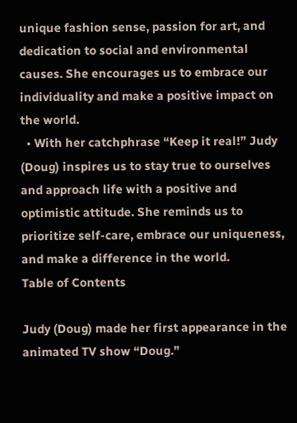unique fashion sense, passion for art, and dedication to social and environmental causes. She encourages us to embrace our individuality and make a positive impact on the world.
  • With her catchphrase “Keep it real!” Judy (Doug) inspires us to stay true to ourselves and approach life with a positive and optimistic attitude. She reminds us to prioritize self-care, embrace our uniqueness, and make a difference in the world.
Table of Contents

Judy (Doug) made her first appearance in the animated TV show “Doug.”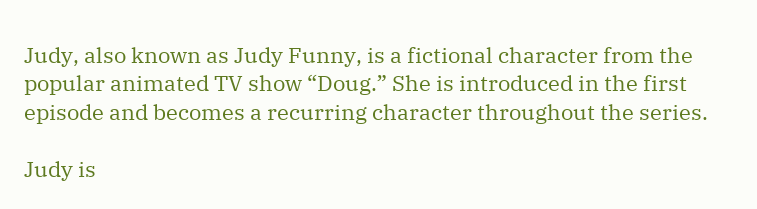Judy, also known as Judy Funny, is a fictional character from the popular animated TV show “Doug.” She is introduced in the first episode and becomes a recurring character throughout the series.

Judy is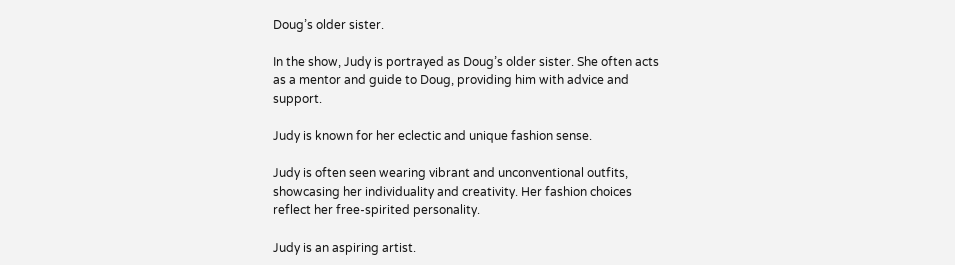Doug’s older sister.

In the show, Judy is portrayed as Doug’s older sister. She often acts as a mentor and guide to Doug, providing him with advice and support.

Judy is known for her eclectic and unique fashion sense.

Judy is often seen wearing vibrant and unconventional outfits, showcasing her individuality and creativity. Her fashion choices reflect her free-spirited personality.

Judy is an aspiring artist.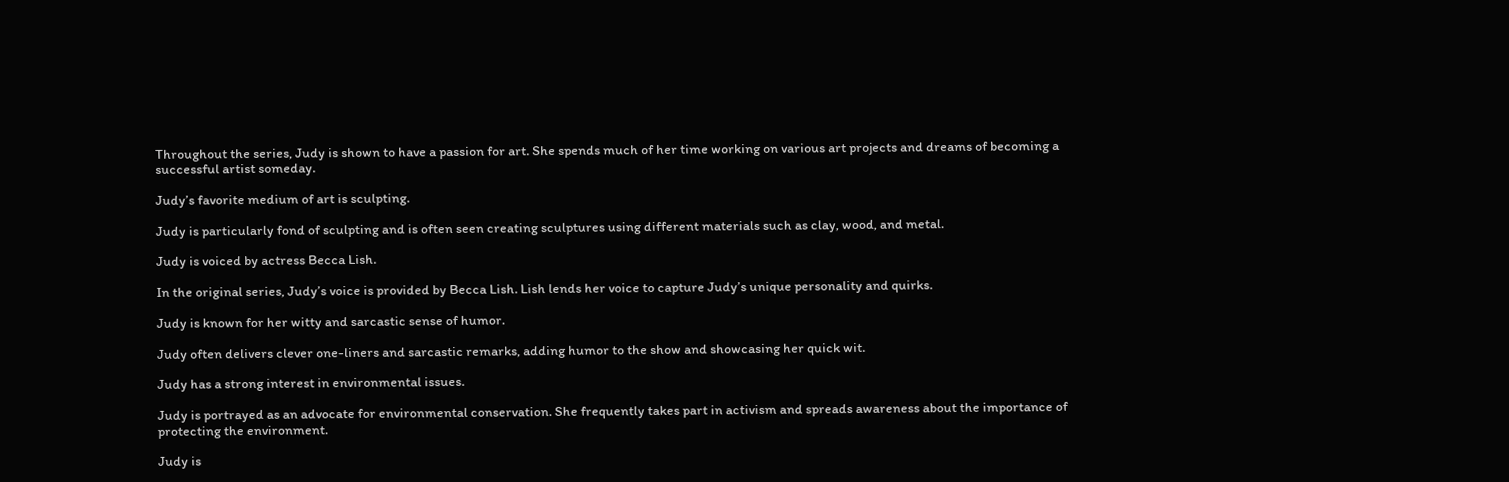Throughout the series, Judy is shown to have a passion for art. She spends much of her time working on various art projects and dreams of becoming a successful artist someday.

Judy’s favorite medium of art is sculpting.

Judy is particularly fond of sculpting and is often seen creating sculptures using different materials such as clay, wood, and metal.

Judy is voiced by actress Becca Lish.

In the original series, Judy’s voice is provided by Becca Lish. Lish lends her voice to capture Judy’s unique personality and quirks.

Judy is known for her witty and sarcastic sense of humor.

Judy often delivers clever one-liners and sarcastic remarks, adding humor to the show and showcasing her quick wit.

Judy has a strong interest in environmental issues.

Judy is portrayed as an advocate for environmental conservation. She frequently takes part in activism and spreads awareness about the importance of protecting the environment.

Judy is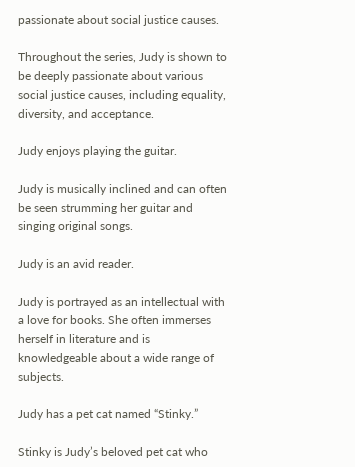passionate about social justice causes.

Throughout the series, Judy is shown to be deeply passionate about various social justice causes, including equality, diversity, and acceptance.

Judy enjoys playing the guitar.

Judy is musically inclined and can often be seen strumming her guitar and singing original songs.

Judy is an avid reader.

Judy is portrayed as an intellectual with a love for books. She often immerses herself in literature and is knowledgeable about a wide range of subjects.

Judy has a pet cat named “Stinky.”

Stinky is Judy’s beloved pet cat who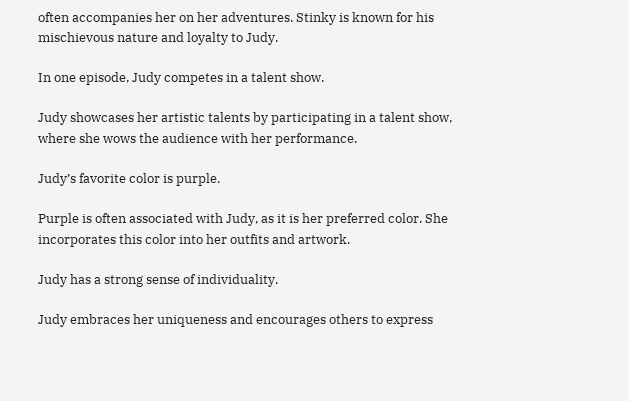often accompanies her on her adventures. Stinky is known for his mischievous nature and loyalty to Judy.

In one episode, Judy competes in a talent show.

Judy showcases her artistic talents by participating in a talent show, where she wows the audience with her performance.

Judy’s favorite color is purple.

Purple is often associated with Judy, as it is her preferred color. She incorporates this color into her outfits and artwork.

Judy has a strong sense of individuality.

Judy embraces her uniqueness and encourages others to express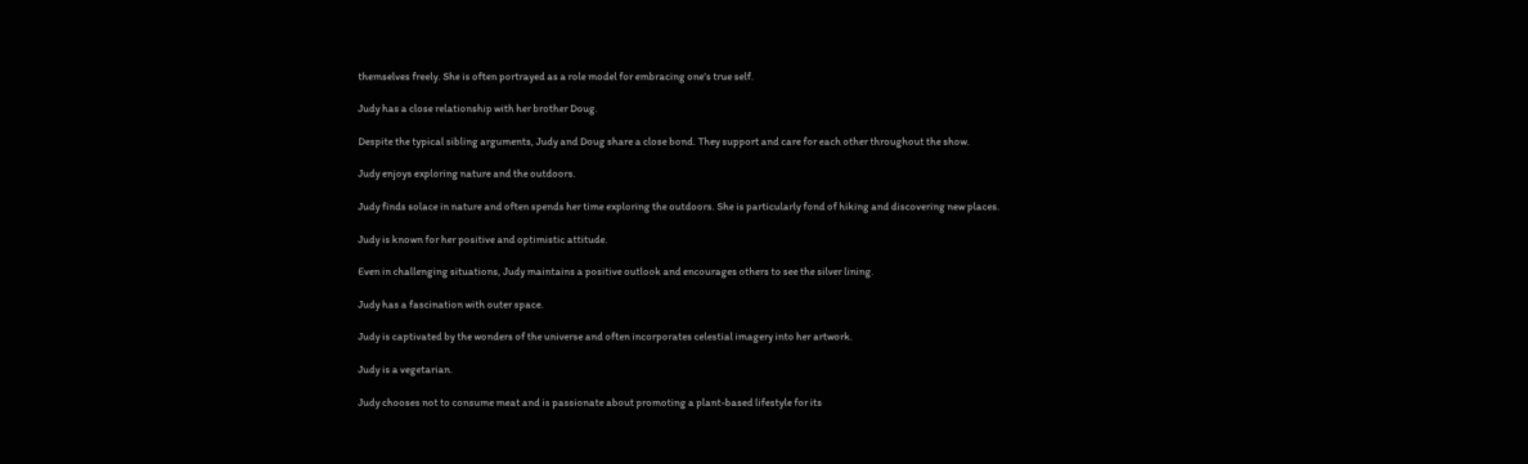themselves freely. She is often portrayed as a role model for embracing one’s true self.

Judy has a close relationship with her brother Doug.

Despite the typical sibling arguments, Judy and Doug share a close bond. They support and care for each other throughout the show.

Judy enjoys exploring nature and the outdoors.

Judy finds solace in nature and often spends her time exploring the outdoors. She is particularly fond of hiking and discovering new places.

Judy is known for her positive and optimistic attitude.

Even in challenging situations, Judy maintains a positive outlook and encourages others to see the silver lining.

Judy has a fascination with outer space.

Judy is captivated by the wonders of the universe and often incorporates celestial imagery into her artwork.

Judy is a vegetarian.

Judy chooses not to consume meat and is passionate about promoting a plant-based lifestyle for its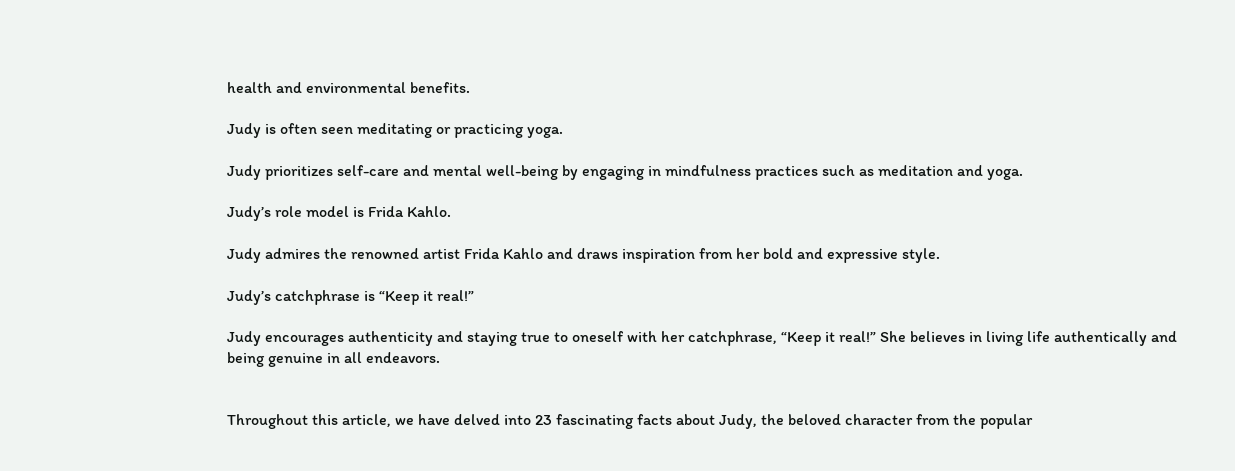health and environmental benefits.

Judy is often seen meditating or practicing yoga.

Judy prioritizes self-care and mental well-being by engaging in mindfulness practices such as meditation and yoga.

Judy’s role model is Frida Kahlo.

Judy admires the renowned artist Frida Kahlo and draws inspiration from her bold and expressive style.

Judy’s catchphrase is “Keep it real!”

Judy encourages authenticity and staying true to oneself with her catchphrase, “Keep it real!” She believes in living life authentically and being genuine in all endeavors.


Throughout this article, we have delved into 23 fascinating facts about Judy, the beloved character from the popular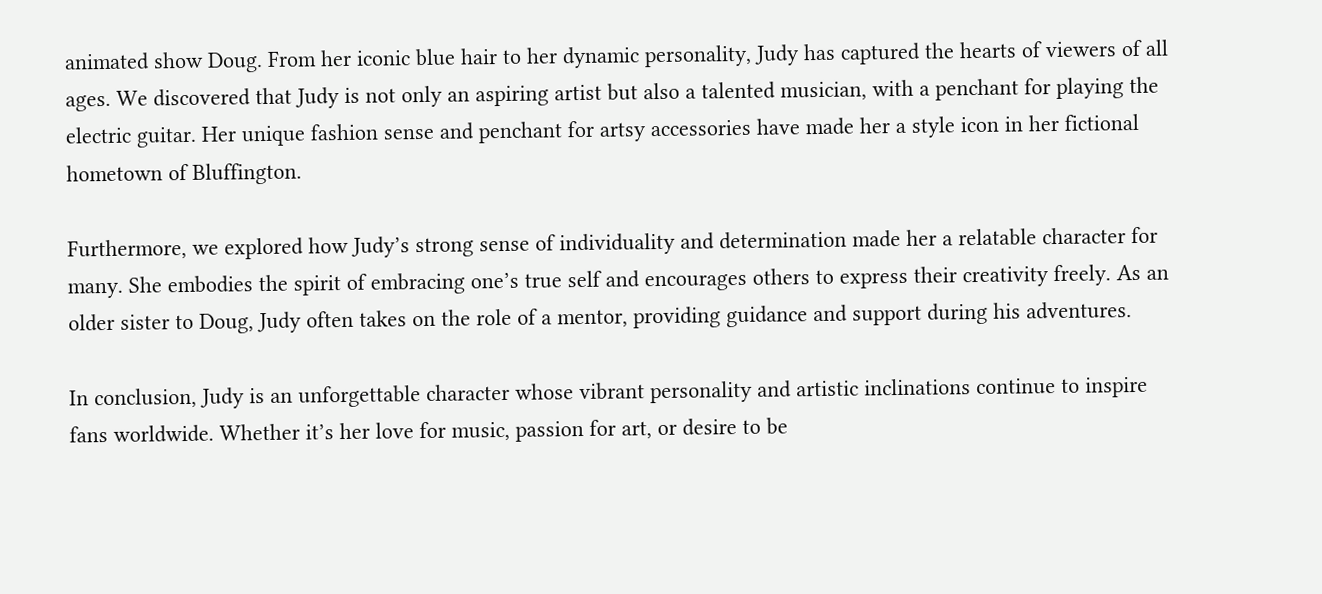animated show Doug. From her iconic blue hair to her dynamic personality, Judy has captured the hearts of viewers of all ages. We discovered that Judy is not only an aspiring artist but also a talented musician, with a penchant for playing the electric guitar. Her unique fashion sense and penchant for artsy accessories have made her a style icon in her fictional hometown of Bluffington.

Furthermore, we explored how Judy’s strong sense of individuality and determination made her a relatable character for many. She embodies the spirit of embracing one’s true self and encourages others to express their creativity freely. As an older sister to Doug, Judy often takes on the role of a mentor, providing guidance and support during his adventures.

In conclusion, Judy is an unforgettable character whose vibrant personality and artistic inclinations continue to inspire fans worldwide. Whether it’s her love for music, passion for art, or desire to be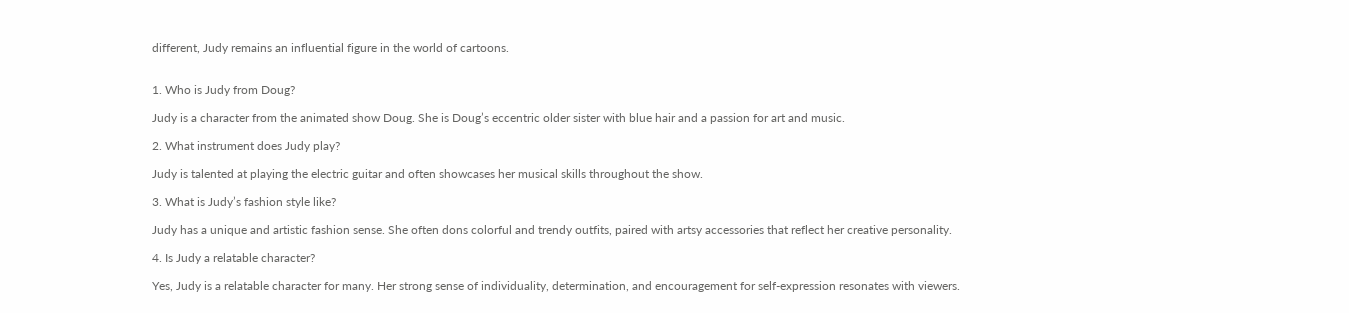different, Judy remains an influential figure in the world of cartoons.


1. Who is Judy from Doug?

Judy is a character from the animated show Doug. She is Doug’s eccentric older sister with blue hair and a passion for art and music.

2. What instrument does Judy play?

Judy is talented at playing the electric guitar and often showcases her musical skills throughout the show.

3. What is Judy’s fashion style like?

Judy has a unique and artistic fashion sense. She often dons colorful and trendy outfits, paired with artsy accessories that reflect her creative personality.

4. Is Judy a relatable character?

Yes, Judy is a relatable character for many. Her strong sense of individuality, determination, and encouragement for self-expression resonates with viewers.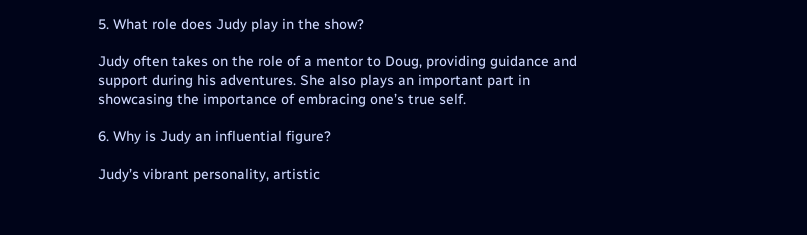5. What role does Judy play in the show?

Judy often takes on the role of a mentor to Doug, providing guidance and support during his adventures. She also plays an important part in showcasing the importance of embracing one’s true self.

6. Why is Judy an influential figure?

Judy’s vibrant personality, artistic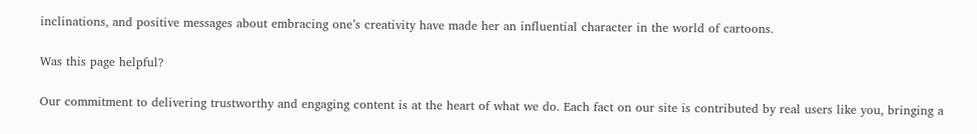inclinations, and positive messages about embracing one’s creativity have made her an influential character in the world of cartoons.

Was this page helpful?

Our commitment to delivering trustworthy and engaging content is at the heart of what we do. Each fact on our site is contributed by real users like you, bringing a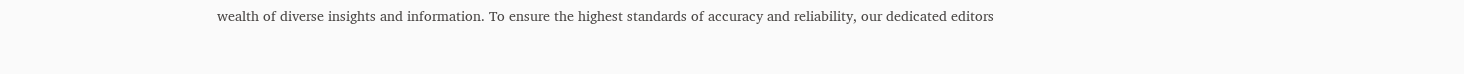wealth of diverse insights and information. To ensure the highest standards of accuracy and reliability, our dedicated editors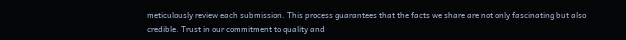meticulously review each submission. This process guarantees that the facts we share are not only fascinating but also credible. Trust in our commitment to quality and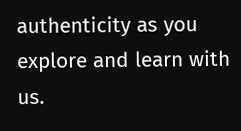authenticity as you explore and learn with us.